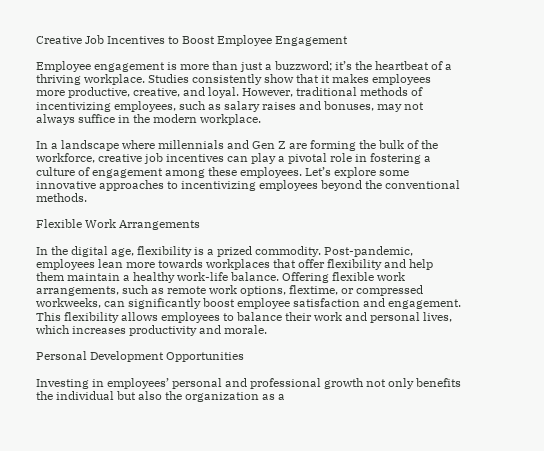Creative Job Incentives to Boost Employee Engagement

Employee engagement is more than just a buzzword; it’s the heartbeat of a thriving workplace. Studies consistently show that it makes employees more productive, creative, and loyal. However, traditional methods of incentivizing employees, such as salary raises and bonuses, may not always suffice in the modern workplace.

In a landscape where millennials and Gen Z are forming the bulk of the workforce, creative job incentives can play a pivotal role in fostering a culture of engagement among these employees. Let’s explore some innovative approaches to incentivizing employees beyond the conventional methods.

Flexible Work Arrangements

In the digital age, flexibility is a prized commodity. Post-pandemic, employees lean more towards workplaces that offer flexibility and help them maintain a healthy work-life balance. Offering flexible work arrangements, such as remote work options, flextime, or compressed workweeks, can significantly boost employee satisfaction and engagement. This flexibility allows employees to balance their work and personal lives, which increases productivity and morale.

Personal Development Opportunities

Investing in employees’ personal and professional growth not only benefits the individual but also the organization as a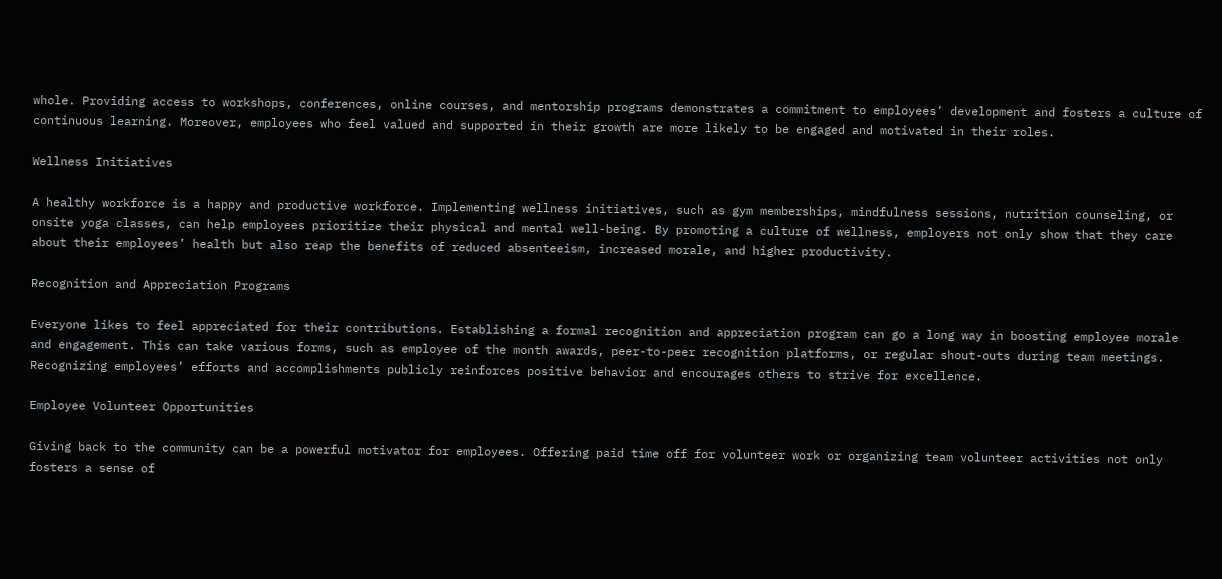whole. Providing access to workshops, conferences, online courses, and mentorship programs demonstrates a commitment to employees’ development and fosters a culture of continuous learning. Moreover, employees who feel valued and supported in their growth are more likely to be engaged and motivated in their roles.

Wellness Initiatives

A healthy workforce is a happy and productive workforce. Implementing wellness initiatives, such as gym memberships, mindfulness sessions, nutrition counseling, or onsite yoga classes, can help employees prioritize their physical and mental well-being. By promoting a culture of wellness, employers not only show that they care about their employees’ health but also reap the benefits of reduced absenteeism, increased morale, and higher productivity.

Recognition and Appreciation Programs

Everyone likes to feel appreciated for their contributions. Establishing a formal recognition and appreciation program can go a long way in boosting employee morale and engagement. This can take various forms, such as employee of the month awards, peer-to-peer recognition platforms, or regular shout-outs during team meetings. Recognizing employees’ efforts and accomplishments publicly reinforces positive behavior and encourages others to strive for excellence.

Employee Volunteer Opportunities

Giving back to the community can be a powerful motivator for employees. Offering paid time off for volunteer work or organizing team volunteer activities not only fosters a sense of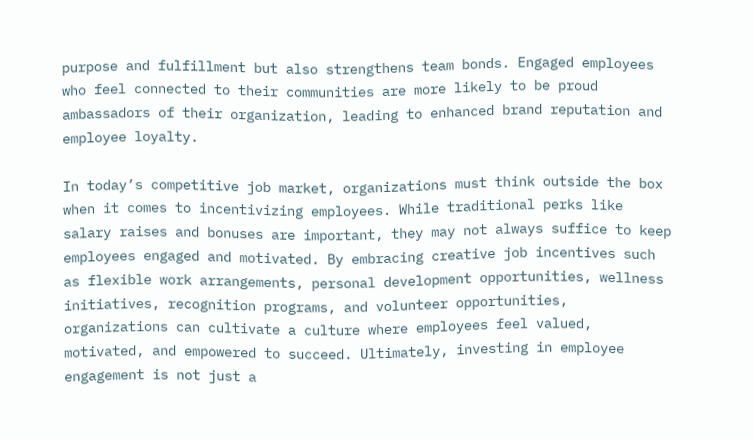purpose and fulfillment but also strengthens team bonds. Engaged employees who feel connected to their communities are more likely to be proud ambassadors of their organization, leading to enhanced brand reputation and employee loyalty.

In today’s competitive job market, organizations must think outside the box when it comes to incentivizing employees. While traditional perks like salary raises and bonuses are important, they may not always suffice to keep employees engaged and motivated. By embracing creative job incentives such as flexible work arrangements, personal development opportunities, wellness initiatives, recognition programs, and volunteer opportunities, organizations can cultivate a culture where employees feel valued, motivated, and empowered to succeed. Ultimately, investing in employee engagement is not just a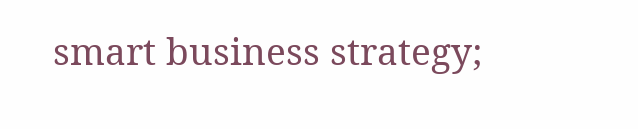smart business strategy;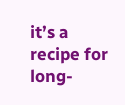it’s a recipe for long-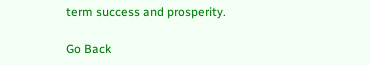term success and prosperity.

Go Back